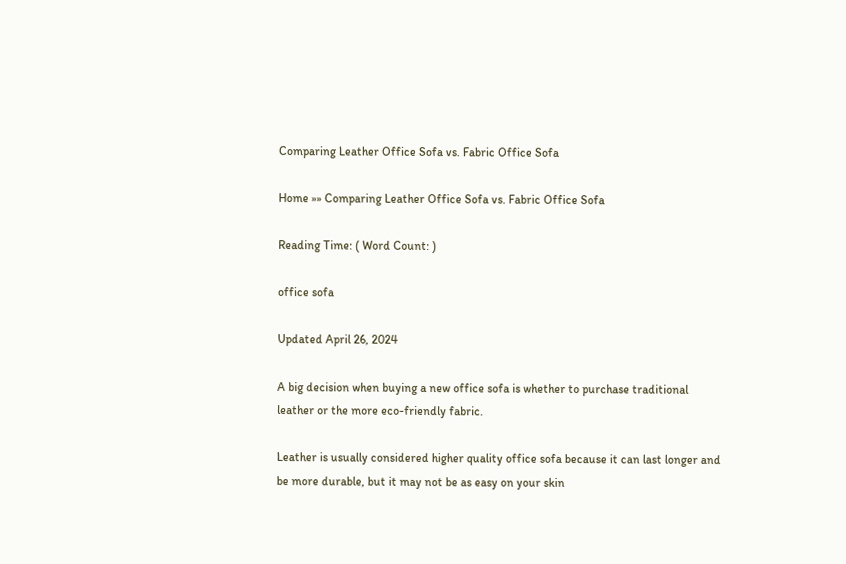Comparing Leather Office Sofa vs. Fabric Office Sofa

Home »» Comparing Leather Office Sofa vs. Fabric Office Sofa

Reading Time: ( Word Count: )

office sofa

Updated April 26, 2024

A big decision when buying a new office sofa is whether to purchase traditional leather or the more eco-friendly fabric.

Leather is usually considered higher quality office sofa because it can last longer and be more durable, but it may not be as easy on your skin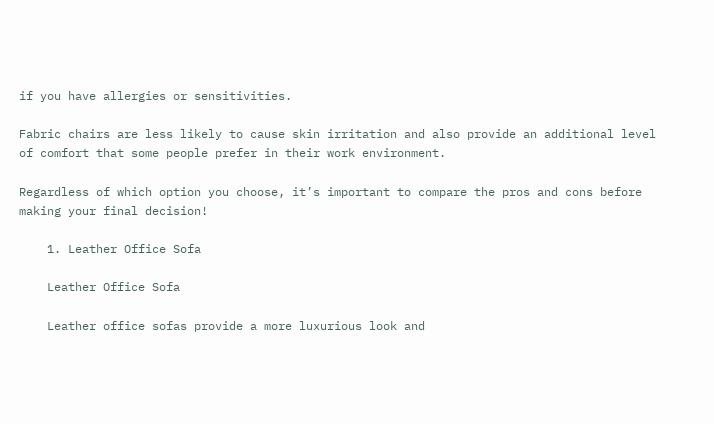if you have allergies or sensitivities.

Fabric chairs are less likely to cause skin irritation and also provide an additional level of comfort that some people prefer in their work environment.

Regardless of which option you choose, it’s important to compare the pros and cons before making your final decision!

    1. Leather Office Sofa

    Leather Office Sofa

    Leather office sofas provide a more luxurious look and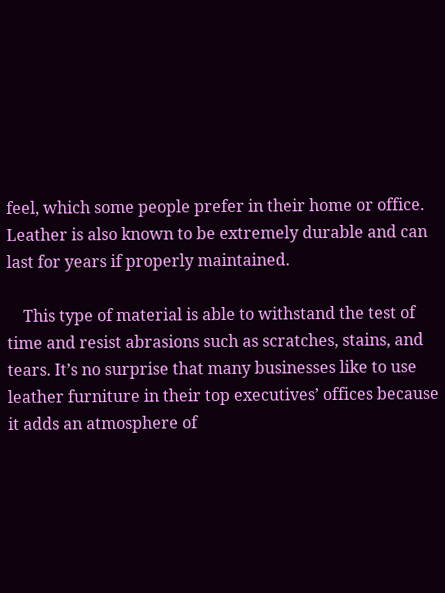feel, which some people prefer in their home or office. Leather is also known to be extremely durable and can last for years if properly maintained.

    This type of material is able to withstand the test of time and resist abrasions such as scratches, stains, and tears. It’s no surprise that many businesses like to use leather furniture in their top executives’ offices because it adds an atmosphere of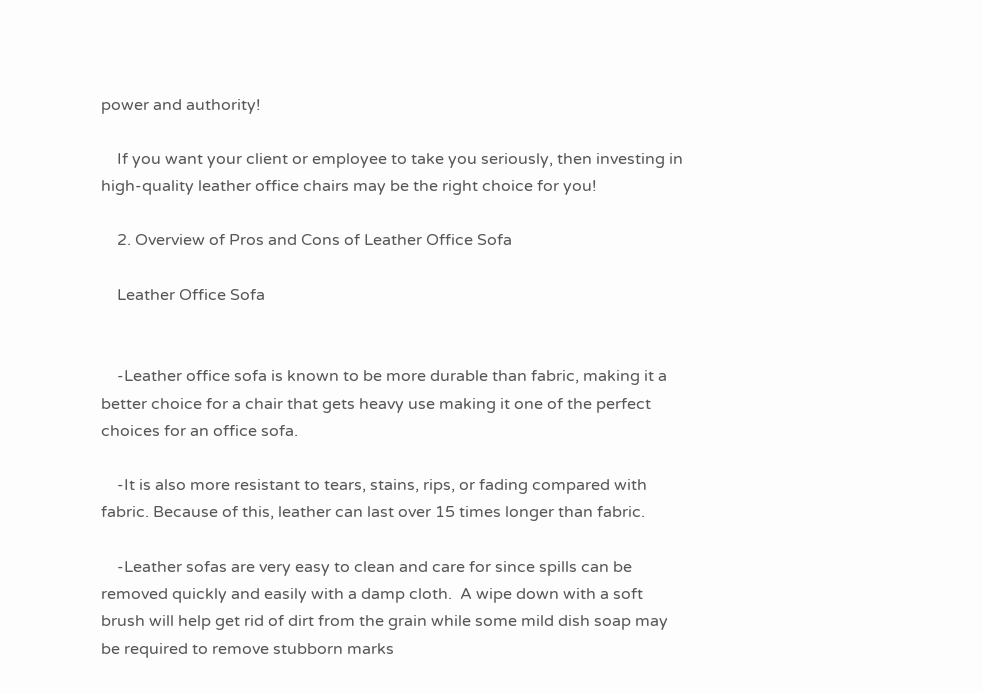power and authority!

    If you want your client or employee to take you seriously, then investing in high-quality leather office chairs may be the right choice for you!

    2. Overview of Pros and Cons of Leather Office Sofa

    Leather Office Sofa


    -Leather office sofa is known to be more durable than fabric, making it a better choice for a chair that gets heavy use making it one of the perfect choices for an office sofa.

    -It is also more resistant to tears, stains, rips, or fading compared with fabric. Because of this, leather can last over 15 times longer than fabric.

    -Leather sofas are very easy to clean and care for since spills can be removed quickly and easily with a damp cloth.  A wipe down with a soft brush will help get rid of dirt from the grain while some mild dish soap may be required to remove stubborn marks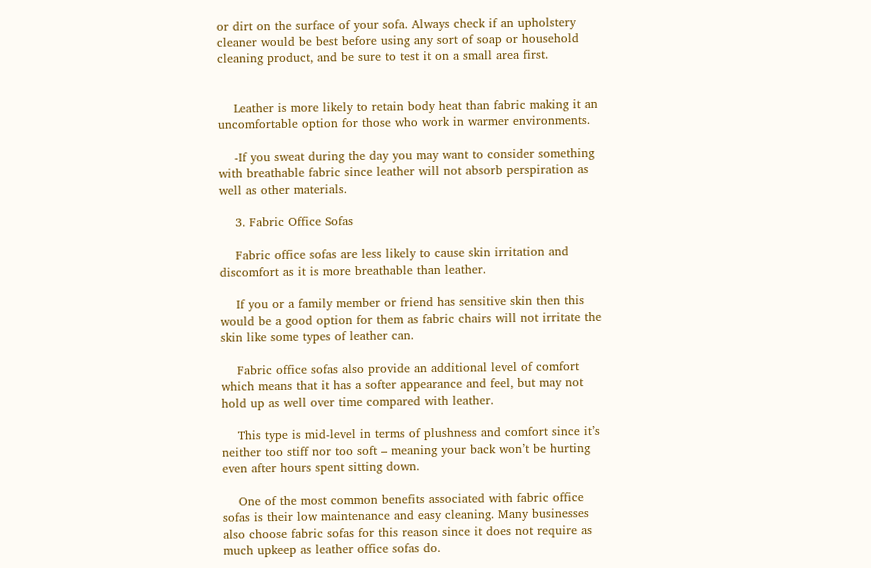or dirt on the surface of your sofa. Always check if an upholstery cleaner would be best before using any sort of soap or household cleaning product, and be sure to test it on a small area first.


    Leather is more likely to retain body heat than fabric making it an uncomfortable option for those who work in warmer environments.

    -If you sweat during the day you may want to consider something with breathable fabric since leather will not absorb perspiration as well as other materials.

    3. Fabric Office Sofas

    Fabric office sofas are less likely to cause skin irritation and discomfort as it is more breathable than leather.

    If you or a family member or friend has sensitive skin then this would be a good option for them as fabric chairs will not irritate the skin like some types of leather can.

    Fabric office sofas also provide an additional level of comfort which means that it has a softer appearance and feel, but may not hold up as well over time compared with leather.

    This type is mid-level in terms of plushness and comfort since it’s neither too stiff nor too soft – meaning your back won’t be hurting even after hours spent sitting down.

    One of the most common benefits associated with fabric office sofas is their low maintenance and easy cleaning. Many businesses also choose fabric sofas for this reason since it does not require as much upkeep as leather office sofas do.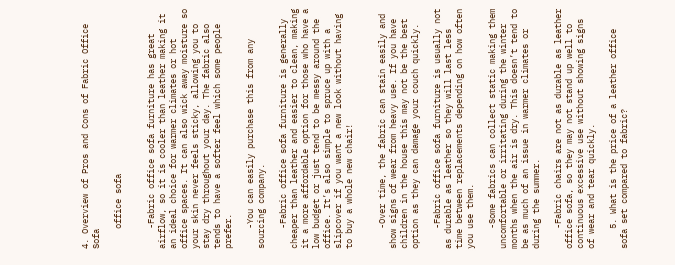4. Overview of Pros and Cons of Fabric Office Sofa

    office sofa


    -Fabric office sofa furniture has great airflow, so it is cooler than leather making it an ideal choice for warmer climates or hot office spaces. It can also wick away moisture so your skin never feels sticky, allowing you to stay dry throughout your day. The fabric also tends to have a softer feel which some people prefer.

    -You can easily purchase this from any sourcing company.

    -Fabric office sofa furniture is generally cheaper than leather and easier to clean, making it a more affordable option for those who have a low budget or just tend to be messy around the office. It’s also simple to spruce up with a slipcover if you want a new look without having to buy a whole new chair!


    -Over time, the fabric can stain easily and show signs of wear from heavy use. If you have children in the house this may not be the best option as they can damage your couch quickly.

    -Fabric office sofa furniture is usually not as durable as leather so they will last less time between replacements depending on how often you use them.

    -Some fabrics can collect static making them uncomfortable or irritating during the winter months when the air is dry. This doesn’t tend to be as much of an issue in warmer climates or during the summer.

    -Fabric chairs are not as durable as leather office sofa, so they may not stand up well to continuous excessive use without showing signs of wear and tear quickly.

    5. What is the price of a leather office sofa set compared to fabric?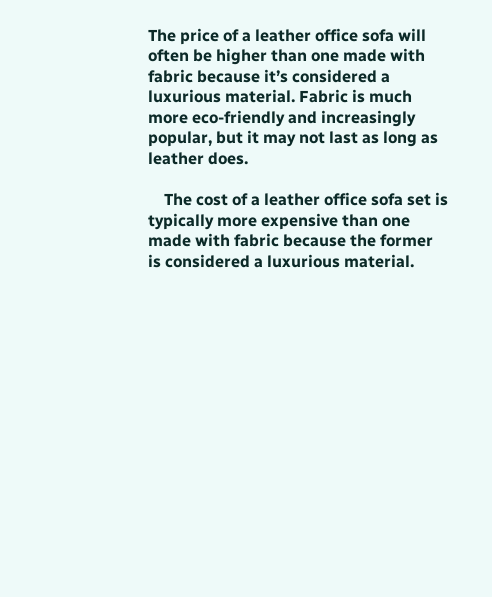The price of a leather office sofa will often be higher than one made with fabric because it’s considered a luxurious material. Fabric is much more eco-friendly and increasingly popular, but it may not last as long as leather does.

    The cost of a leather office sofa set is typically more expensive than one made with fabric because the former is considered a luxurious material.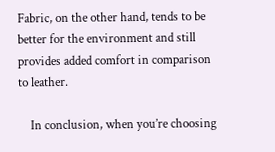Fabric, on the other hand, tends to be better for the environment and still provides added comfort in comparison to leather.

    In conclusion, when you’re choosing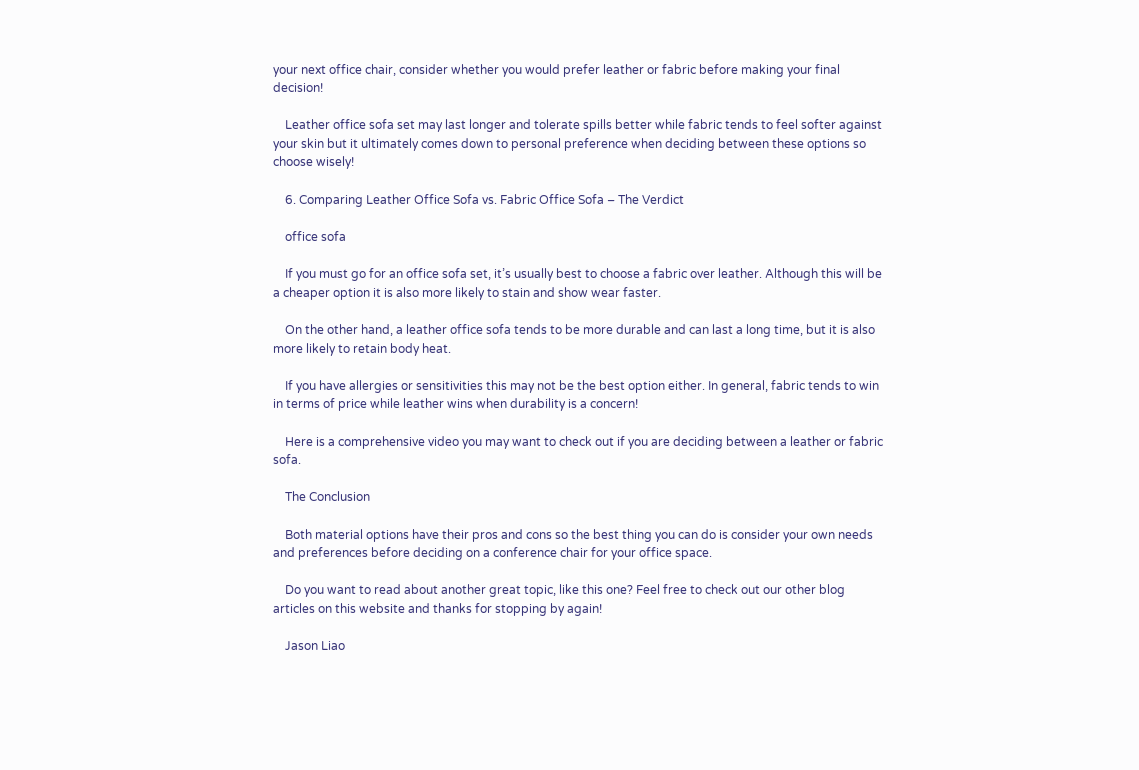your next office chair, consider whether you would prefer leather or fabric before making your final decision!

    Leather office sofa set may last longer and tolerate spills better while fabric tends to feel softer against your skin but it ultimately comes down to personal preference when deciding between these options so choose wisely!

    6. Comparing Leather Office Sofa vs. Fabric Office Sofa – The Verdict

    office sofa

    If you must go for an office sofa set, it’s usually best to choose a fabric over leather. Although this will be a cheaper option it is also more likely to stain and show wear faster.

    On the other hand, a leather office sofa tends to be more durable and can last a long time, but it is also more likely to retain body heat.

    If you have allergies or sensitivities this may not be the best option either. In general, fabric tends to win in terms of price while leather wins when durability is a concern!

    Here is a comprehensive video you may want to check out if you are deciding between a leather or fabric sofa.

    The Conclusion

    Both material options have their pros and cons so the best thing you can do is consider your own needs and preferences before deciding on a conference chair for your office space.

    Do you want to read about another great topic, like this one? Feel free to check out our other blog articles on this website and thanks for stopping by again!

    Jason Liao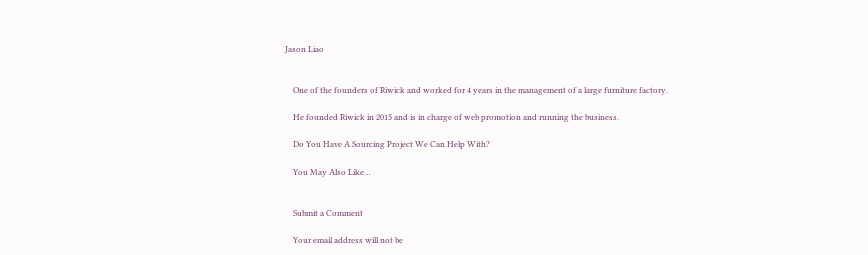Jason Liao


    One of the founders of Riwick and worked for 4 years in the management of a large furniture factory.

    He founded Riwick in 2015 and is in charge of web promotion and running the business.

    Do You Have A Sourcing Project We Can Help With?

    You May Also Like…


    Submit a Comment

    Your email address will not be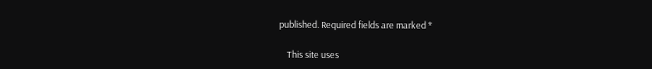published. Required fields are marked *

    This site uses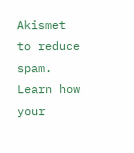Akismet to reduce spam. Learn how your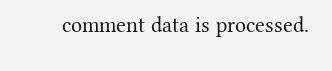comment data is processed.